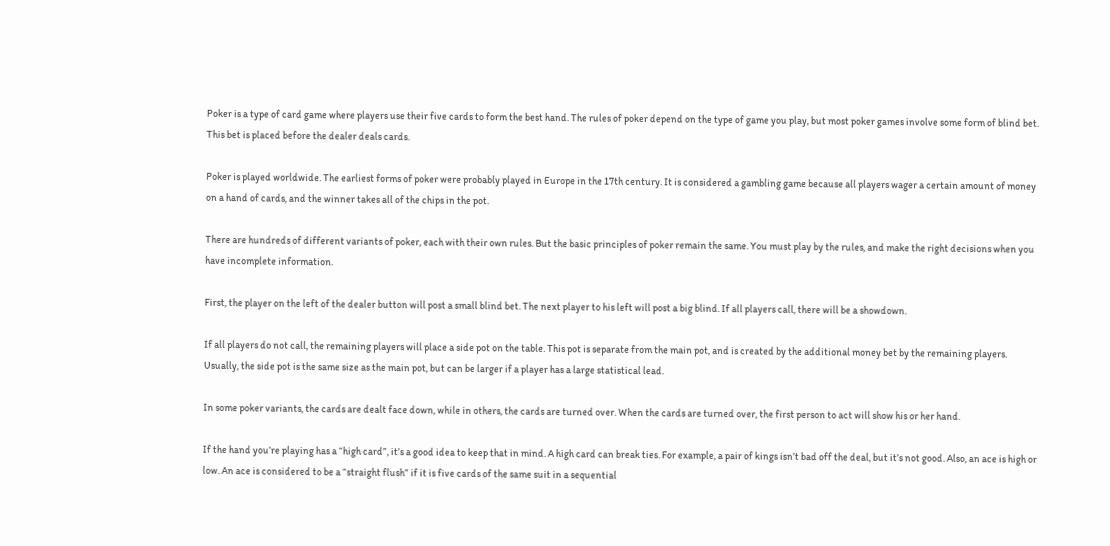Poker is a type of card game where players use their five cards to form the best hand. The rules of poker depend on the type of game you play, but most poker games involve some form of blind bet. This bet is placed before the dealer deals cards.

Poker is played worldwide. The earliest forms of poker were probably played in Europe in the 17th century. It is considered a gambling game because all players wager a certain amount of money on a hand of cards, and the winner takes all of the chips in the pot.

There are hundreds of different variants of poker, each with their own rules. But the basic principles of poker remain the same. You must play by the rules, and make the right decisions when you have incomplete information.

First, the player on the left of the dealer button will post a small blind bet. The next player to his left will post a big blind. If all players call, there will be a showdown.

If all players do not call, the remaining players will place a side pot on the table. This pot is separate from the main pot, and is created by the additional money bet by the remaining players. Usually, the side pot is the same size as the main pot, but can be larger if a player has a large statistical lead.

In some poker variants, the cards are dealt face down, while in others, the cards are turned over. When the cards are turned over, the first person to act will show his or her hand.

If the hand you’re playing has a “high card”, it’s a good idea to keep that in mind. A high card can break ties. For example, a pair of kings isn’t bad off the deal, but it’s not good. Also, an ace is high or low. An ace is considered to be a “straight flush” if it is five cards of the same suit in a sequential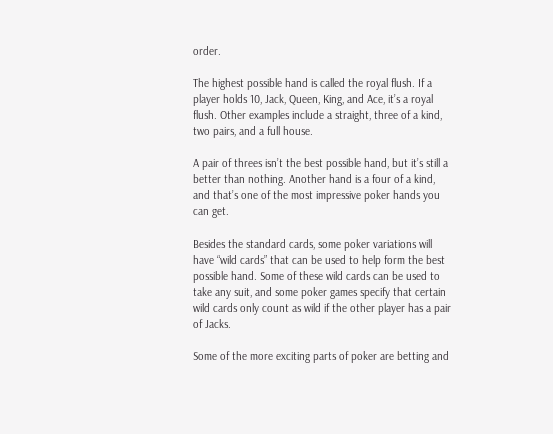order.

The highest possible hand is called the royal flush. If a player holds 10, Jack, Queen, King, and Ace, it’s a royal flush. Other examples include a straight, three of a kind, two pairs, and a full house.

A pair of threes isn’t the best possible hand, but it’s still a better than nothing. Another hand is a four of a kind, and that’s one of the most impressive poker hands you can get.

Besides the standard cards, some poker variations will have “wild cards” that can be used to help form the best possible hand. Some of these wild cards can be used to take any suit, and some poker games specify that certain wild cards only count as wild if the other player has a pair of Jacks.

Some of the more exciting parts of poker are betting and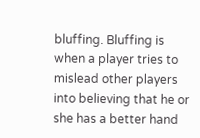bluffing. Bluffing is when a player tries to mislead other players into believing that he or she has a better hand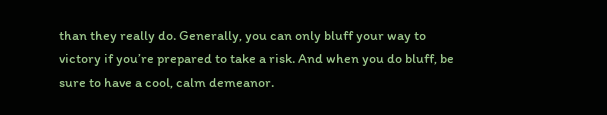than they really do. Generally, you can only bluff your way to victory if you’re prepared to take a risk. And when you do bluff, be sure to have a cool, calm demeanor.